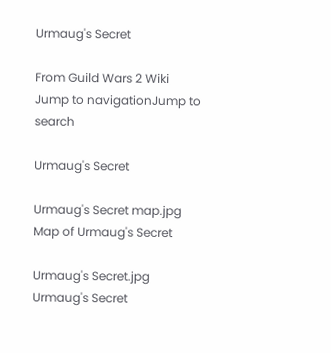Urmaug's Secret

From Guild Wars 2 Wiki
Jump to navigationJump to search

Urmaug's Secret

Urmaug's Secret map.jpg
Map of Urmaug's Secret

Urmaug's Secret.jpg
Urmaug's Secret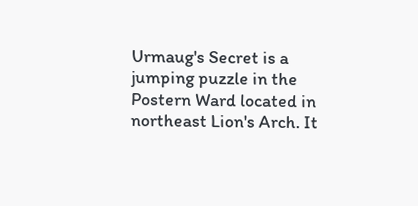Urmaug's Secret is a jumping puzzle in the Postern Ward located in northeast Lion's Arch. It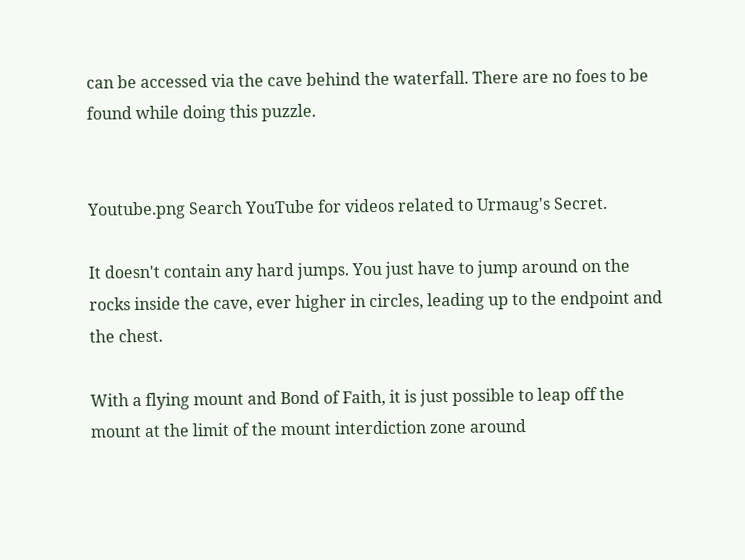can be accessed via the cave behind the waterfall. There are no foes to be found while doing this puzzle.


Youtube.png Search YouTube for videos related to Urmaug's Secret.

It doesn't contain any hard jumps. You just have to jump around on the rocks inside the cave, ever higher in circles, leading up to the endpoint and the chest.

With a flying mount and Bond of Faith, it is just possible to leap off the mount at the limit of the mount interdiction zone around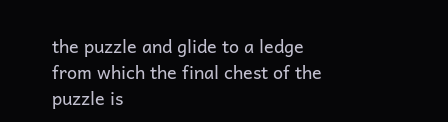the puzzle and glide to a ledge from which the final chest of the puzzle is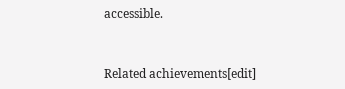accessible.


Related achievements[edit]